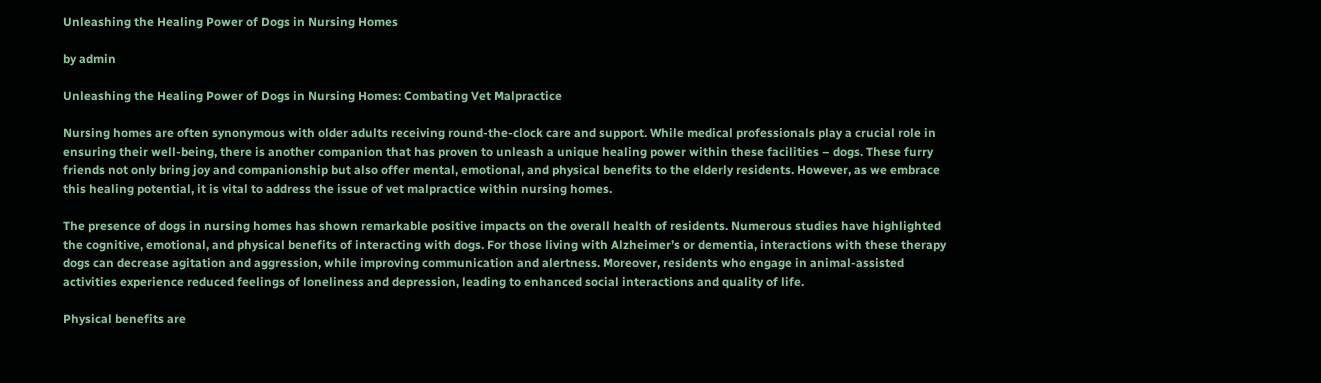Unleashing the Healing Power of Dogs in Nursing Homes

by admin

Unleashing the Healing Power of Dogs in Nursing Homes: Combating Vet Malpractice

Nursing homes are often synonymous with older adults receiving round-the-clock care and support. While medical professionals play a crucial role in ensuring their well-being, there is another companion that has proven to unleash a unique healing power within these facilities – dogs. These furry friends not only bring joy and companionship but also offer mental, emotional, and physical benefits to the elderly residents. However, as we embrace this healing potential, it is vital to address the issue of vet malpractice within nursing homes.

The presence of dogs in nursing homes has shown remarkable positive impacts on the overall health of residents. Numerous studies have highlighted the cognitive, emotional, and physical benefits of interacting with dogs. For those living with Alzheimer’s or dementia, interactions with these therapy dogs can decrease agitation and aggression, while improving communication and alertness. Moreover, residents who engage in animal-assisted activities experience reduced feelings of loneliness and depression, leading to enhanced social interactions and quality of life.

Physical benefits are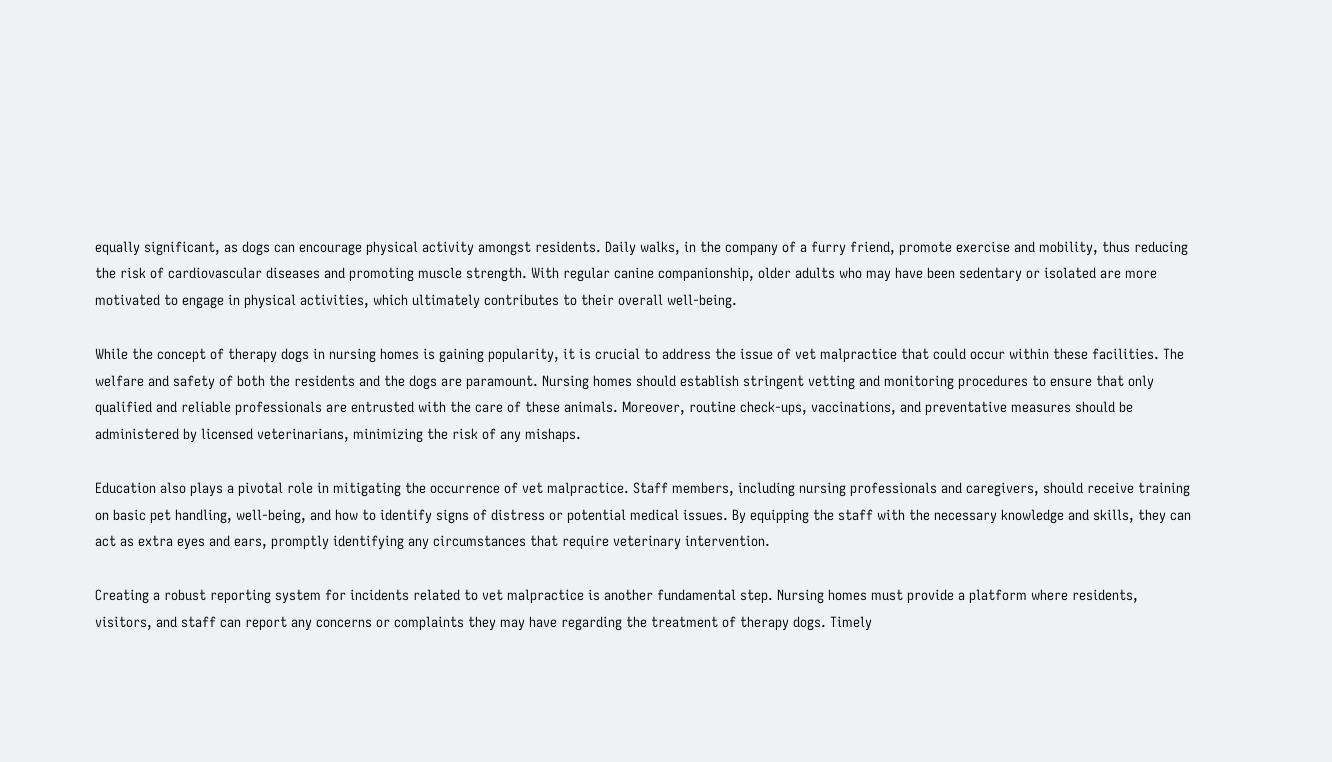equally significant, as dogs can encourage physical activity amongst residents. Daily walks, in the company of a furry friend, promote exercise and mobility, thus reducing the risk of cardiovascular diseases and promoting muscle strength. With regular canine companionship, older adults who may have been sedentary or isolated are more motivated to engage in physical activities, which ultimately contributes to their overall well-being.

While the concept of therapy dogs in nursing homes is gaining popularity, it is crucial to address the issue of vet malpractice that could occur within these facilities. The welfare and safety of both the residents and the dogs are paramount. Nursing homes should establish stringent vetting and monitoring procedures to ensure that only qualified and reliable professionals are entrusted with the care of these animals. Moreover, routine check-ups, vaccinations, and preventative measures should be administered by licensed veterinarians, minimizing the risk of any mishaps.

Education also plays a pivotal role in mitigating the occurrence of vet malpractice. Staff members, including nursing professionals and caregivers, should receive training on basic pet handling, well-being, and how to identify signs of distress or potential medical issues. By equipping the staff with the necessary knowledge and skills, they can act as extra eyes and ears, promptly identifying any circumstances that require veterinary intervention.

Creating a robust reporting system for incidents related to vet malpractice is another fundamental step. Nursing homes must provide a platform where residents, visitors, and staff can report any concerns or complaints they may have regarding the treatment of therapy dogs. Timely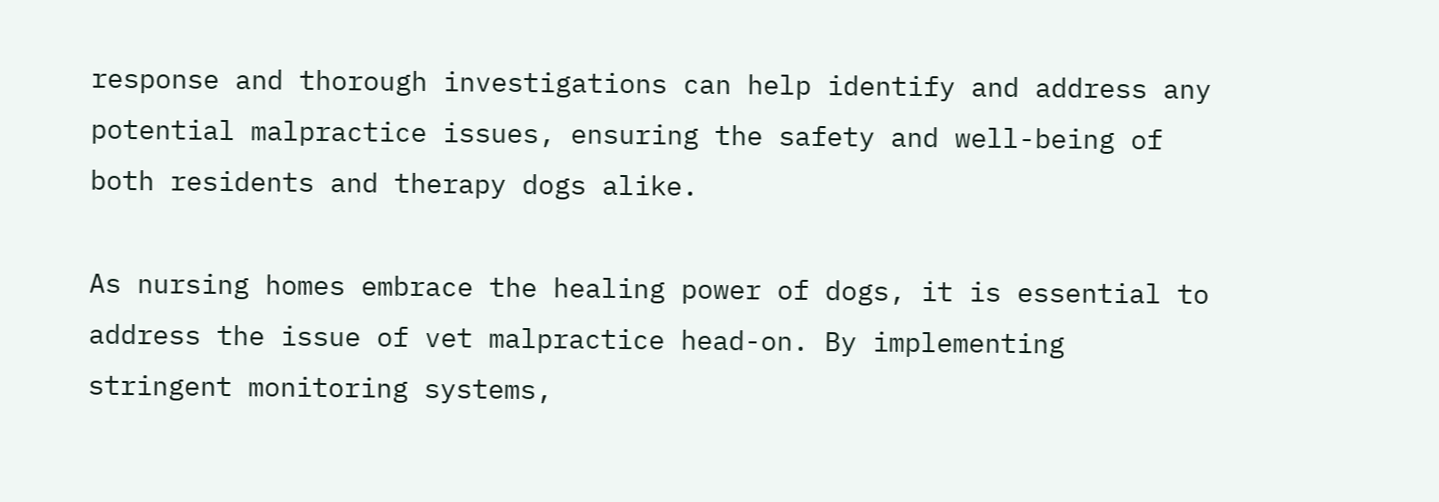response and thorough investigations can help identify and address any potential malpractice issues, ensuring the safety and well-being of both residents and therapy dogs alike.

As nursing homes embrace the healing power of dogs, it is essential to address the issue of vet malpractice head-on. By implementing stringent monitoring systems,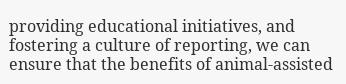providing educational initiatives, and fostering a culture of reporting, we can ensure that the benefits of animal-assisted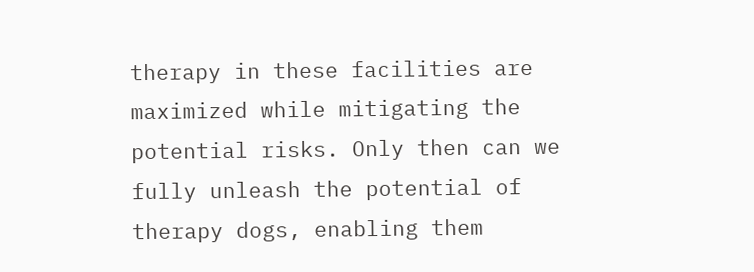therapy in these facilities are maximized while mitigating the potential risks. Only then can we fully unleash the potential of therapy dogs, enabling them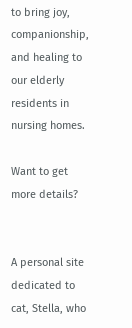to bring joy, companionship, and healing to our elderly residents in nursing homes.

Want to get more details?


A personal site dedicated to cat, Stella, who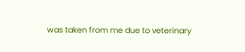was taken from me due to veterinary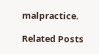malpractice.

Related Posts